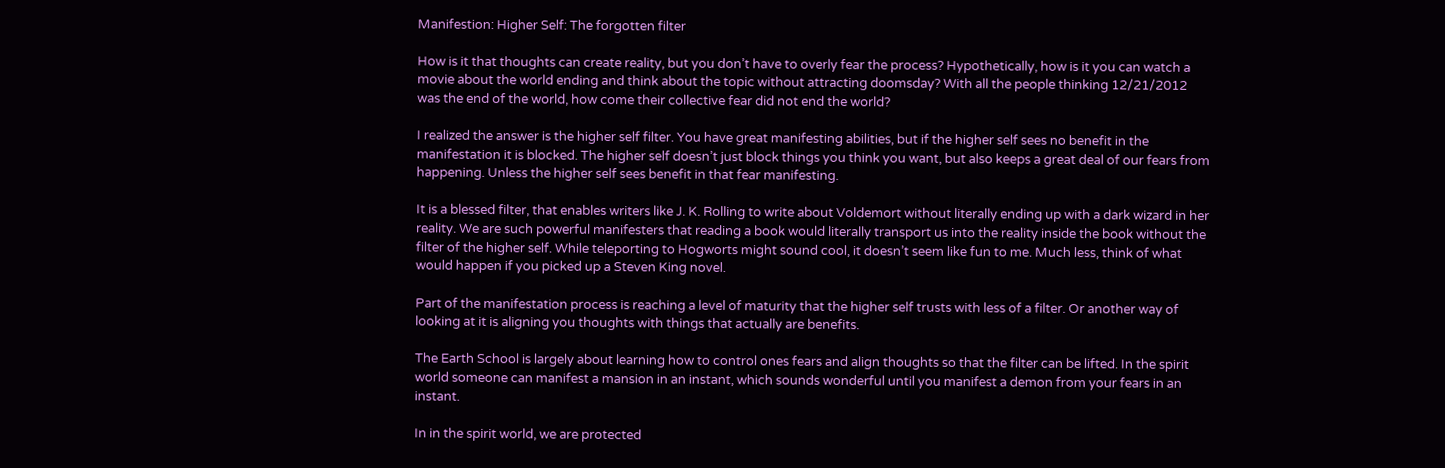Manifestion: Higher Self: The forgotten filter

How is it that thoughts can create reality, but you don’t have to overly fear the process? Hypothetically, how is it you can watch a movie about the world ending and think about the topic without attracting doomsday? With all the people thinking 12/21/2012 was the end of the world, how come their collective fear did not end the world?

I realized the answer is the higher self filter. You have great manifesting abilities, but if the higher self sees no benefit in the manifestation it is blocked. The higher self doesn’t just block things you think you want, but also keeps a great deal of our fears from happening. Unless the higher self sees benefit in that fear manifesting.

It is a blessed filter, that enables writers like J. K. Rolling to write about Voldemort without literally ending up with a dark wizard in her reality. We are such powerful manifesters that reading a book would literally transport us into the reality inside the book without the filter of the higher self. While teleporting to Hogworts might sound cool, it doesn’t seem like fun to me. Much less, think of what would happen if you picked up a Steven King novel.

Part of the manifestation process is reaching a level of maturity that the higher self trusts with less of a filter. Or another way of looking at it is aligning you thoughts with things that actually are benefits.

The Earth School is largely about learning how to control ones fears and align thoughts so that the filter can be lifted. In the spirit world someone can manifest a mansion in an instant, which sounds wonderful until you manifest a demon from your fears in an instant.

In in the spirit world, we are protected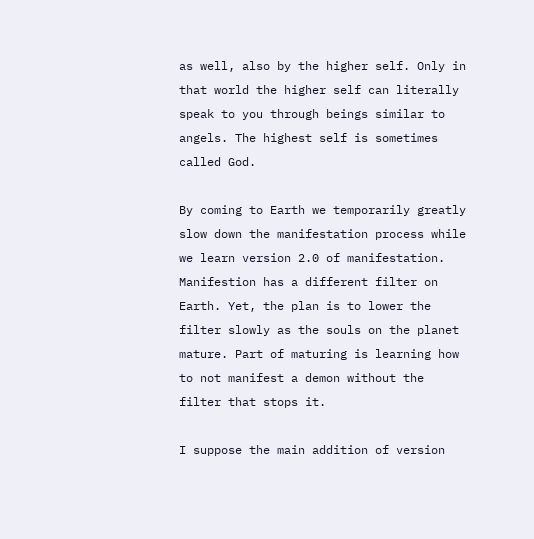as well, also by the higher self. Only in that world the higher self can literally speak to you through beings similar to angels. The highest self is sometimes called God.

By coming to Earth we temporarily greatly slow down the manifestation process while we learn version 2.0 of manifestation. Manifestion has a different filter on Earth. Yet, the plan is to lower the filter slowly as the souls on the planet mature. Part of maturing is learning how to not manifest a demon without the filter that stops it.

I suppose the main addition of version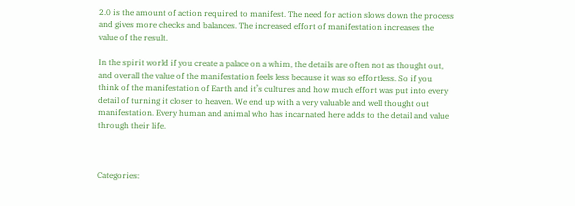2.0 is the amount of action required to manifest. The need for action slows down the process and gives more checks and balances. The increased effort of manifestation increases the value of the result.

In the spirit world if you create a palace on a whim, the details are often not as thought out, and overall the value of the manifestation feels less because it was so effortless. So if you think of the manifestation of Earth and it’s cultures and how much effort was put into every detail of turning it closer to heaven. We end up with a very valuable and well thought out manifestation. Every human and animal who has incarnated here adds to the detail and value through their life.



Categories: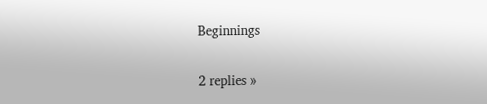Beginnings

2 replies »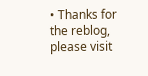• Thanks for the reblog, please visit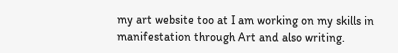my art website too at I am working on my skills in manifestation through Art and also writing.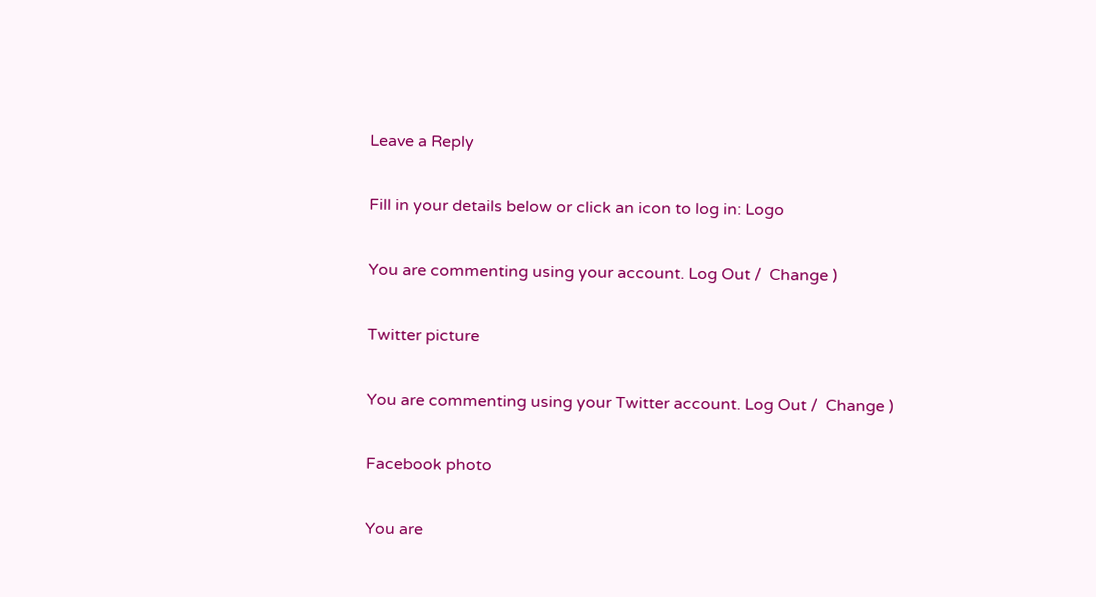Leave a Reply

Fill in your details below or click an icon to log in: Logo

You are commenting using your account. Log Out /  Change )

Twitter picture

You are commenting using your Twitter account. Log Out /  Change )

Facebook photo

You are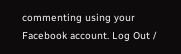commenting using your Facebook account. Log Out /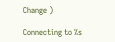Change )

Connecting to %s